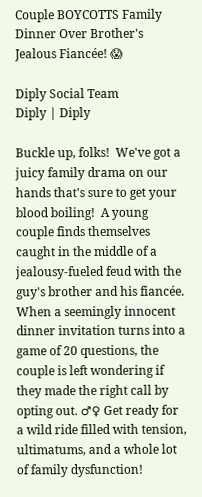Couple BOYCOTTS Family Dinner Over Brother's Jealous Fiancée! 😱

Diply Social Team
Diply | Diply

Buckle up, folks!  We've got a juicy family drama on our hands that's sure to get your blood boiling!  A young couple finds themselves caught in the middle of a jealousy-fueled feud with the guy's brother and his fiancée.  When a seemingly innocent dinner invitation turns into a game of 20 questions, the couple is left wondering if they made the right call by opting out. ♂♀ Get ready for a wild ride filled with tension, ultimatums, and a whole lot of family dysfunction!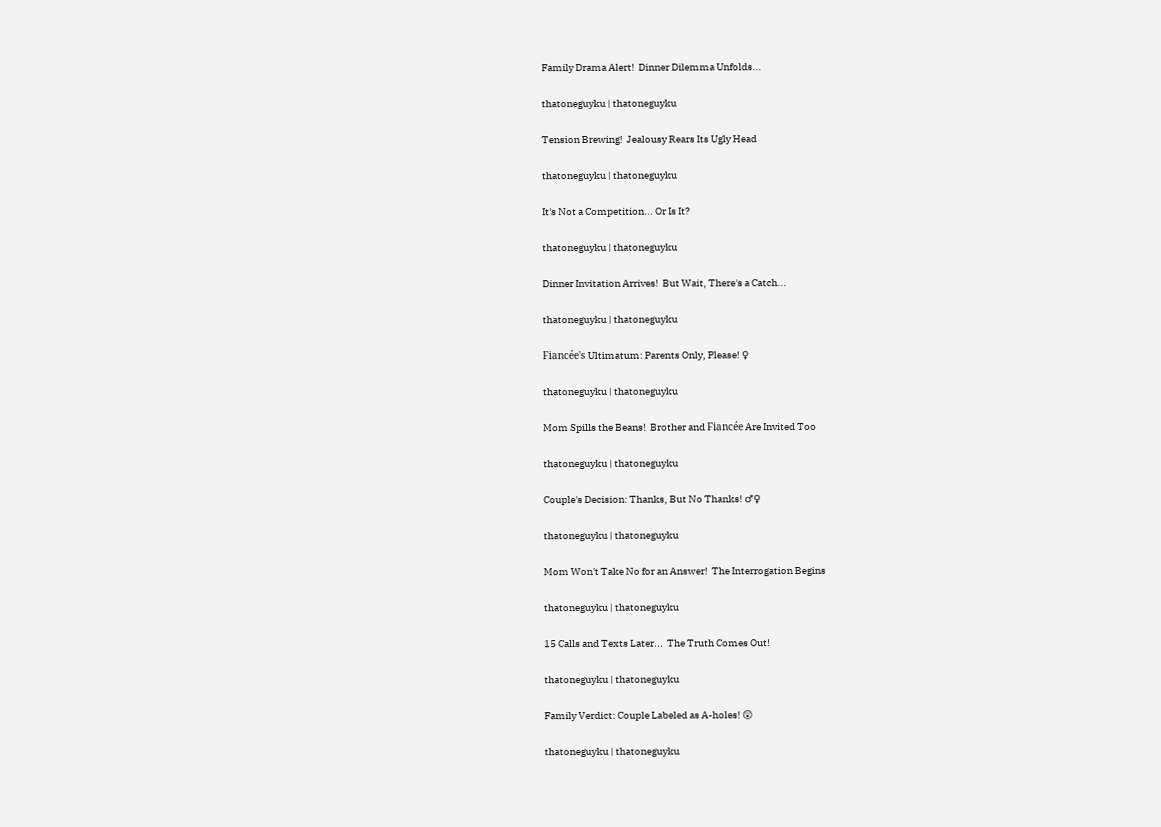Family Drama Alert!  Dinner Dilemma Unfolds...

thatoneguyku | thatoneguyku

Tension Brewing!  Jealousy Rears Its Ugly Head

thatoneguyku | thatoneguyku

It's Not a Competition... Or Is It?

thatoneguyku | thatoneguyku

Dinner Invitation Arrives!  But Wait, There's a Catch...

thatoneguyku | thatoneguyku

Fiancée's Ultimatum: Parents Only, Please! ♀

thatoneguyku | thatoneguyku

Mom Spills the Beans!  Brother and Fiancée Are Invited Too

thatoneguyku | thatoneguyku

Couple's Decision: Thanks, But No Thanks! ♂♀

thatoneguyku | thatoneguyku

Mom Won't Take No for an Answer!  The Interrogation Begins

thatoneguyku | thatoneguyku

15 Calls and Texts Later...  The Truth Comes Out!

thatoneguyku | thatoneguyku

Family Verdict: Couple Labeled as A-holes! 😲

thatoneguyku | thatoneguyku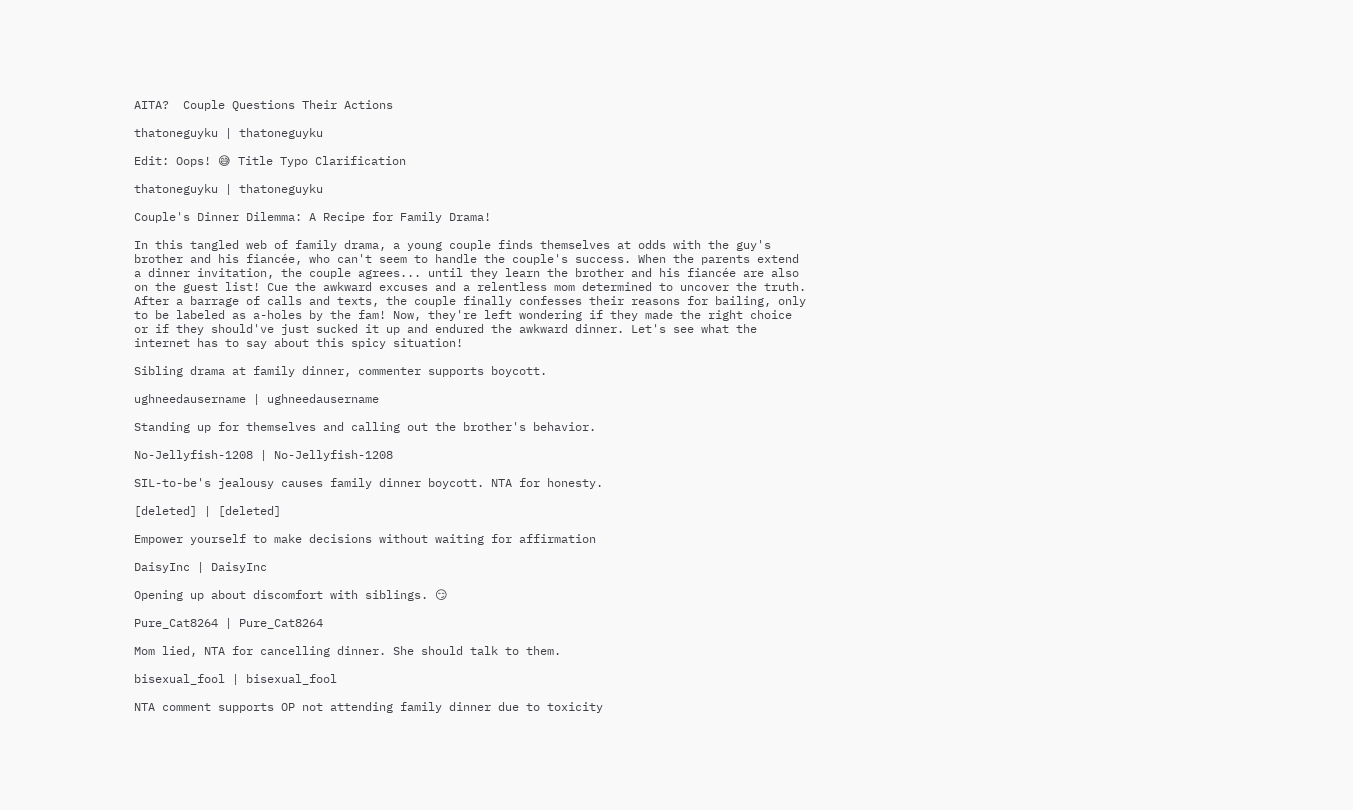AITA?  Couple Questions Their Actions

thatoneguyku | thatoneguyku

Edit: Oops! 😅 Title Typo Clarification

thatoneguyku | thatoneguyku

Couple's Dinner Dilemma: A Recipe for Family Drama!

In this tangled web of family drama, a young couple finds themselves at odds with the guy's brother and his fiancée, who can't seem to handle the couple's success. When the parents extend a dinner invitation, the couple agrees... until they learn the brother and his fiancée are also on the guest list! Cue the awkward excuses and a relentless mom determined to uncover the truth. After a barrage of calls and texts, the couple finally confesses their reasons for bailing, only to be labeled as a-holes by the fam! Now, they're left wondering if they made the right choice or if they should've just sucked it up and endured the awkward dinner. Let's see what the internet has to say about this spicy situation!

Sibling drama at family dinner, commenter supports boycott.

ughneedausername | ughneedausername

Standing up for themselves and calling out the brother's behavior.

No-Jellyfish-1208 | No-Jellyfish-1208

SIL-to-be's jealousy causes family dinner boycott. NTA for honesty.

[deleted] | [deleted]

Empower yourself to make decisions without waiting for affirmation

DaisyInc | DaisyInc

Opening up about discomfort with siblings. 😏

Pure_Cat8264 | Pure_Cat8264

Mom lied, NTA for cancelling dinner. She should talk to them.

bisexual_fool | bisexual_fool

NTA comment supports OP not attending family dinner due to toxicity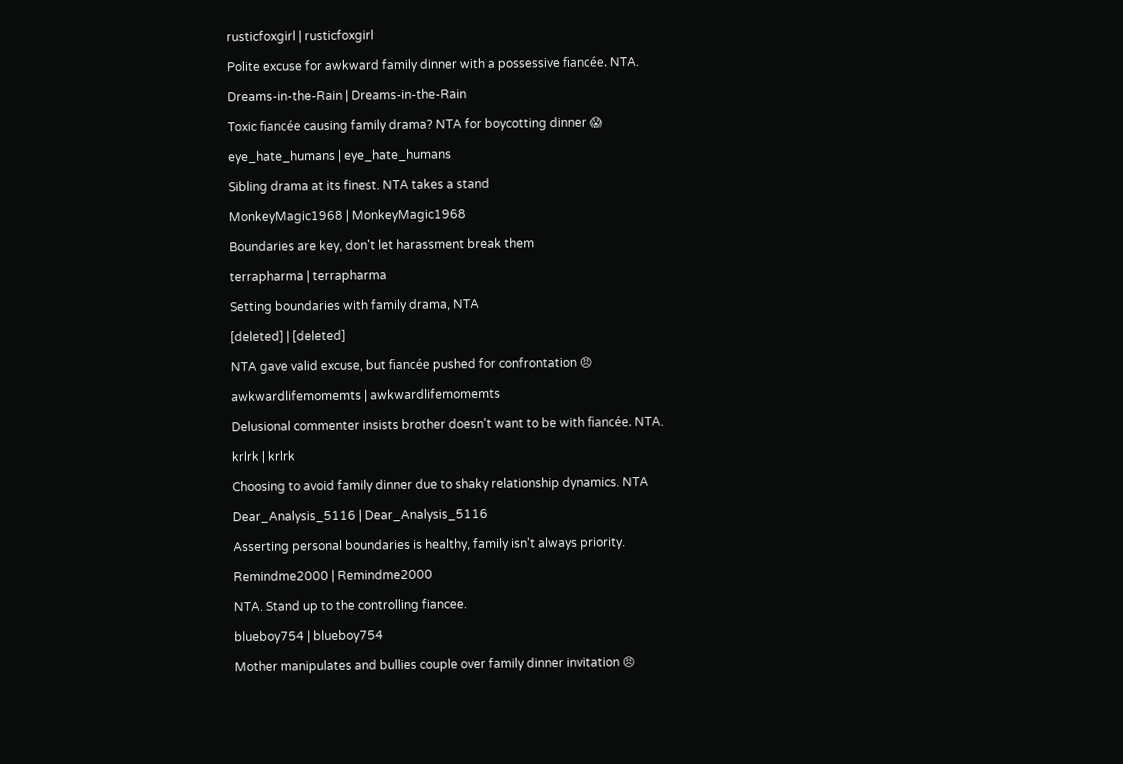rusticfoxgirl | rusticfoxgirl

Polite excuse for awkward family dinner with a possessive fiancée. NTA.

Dreams-in-the-Rain | Dreams-in-the-Rain

Toxic fiancée causing family drama? NTA for boycotting dinner 😱

eye_hate_humans | eye_hate_humans

Sibling drama at its finest. NTA takes a stand

MonkeyMagic1968 | MonkeyMagic1968

Boundaries are key, don't let harassment break them

terrapharma | terrapharma

Setting boundaries with family drama, NTA

[deleted] | [deleted]

NTA gave valid excuse, but fiancée pushed for confrontation 😠

awkwardlifemomemts | awkwardlifemomemts

Delusional commenter insists brother doesn't want to be with fiancée. NTA.

krlrk | krlrk

Choosing to avoid family dinner due to shaky relationship dynamics. NTA

Dear_Analysis_5116 | Dear_Analysis_5116

Asserting personal boundaries is healthy, family isn't always priority.

Remindme2000 | Remindme2000

NTA. Stand up to the controlling fiancee.

blueboy754 | blueboy754

Mother manipulates and bullies couple over family dinner invitation 😠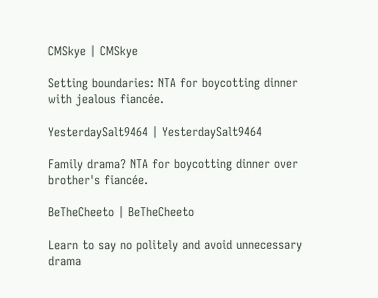CMSkye | CMSkye

Setting boundaries: NTA for boycotting dinner with jealous fiancée.

YesterdaySalt9464 | YesterdaySalt9464

Family drama? NTA for boycotting dinner over brother's fiancée.

BeTheCheeto | BeTheCheeto

Learn to say no politely and avoid unnecessary drama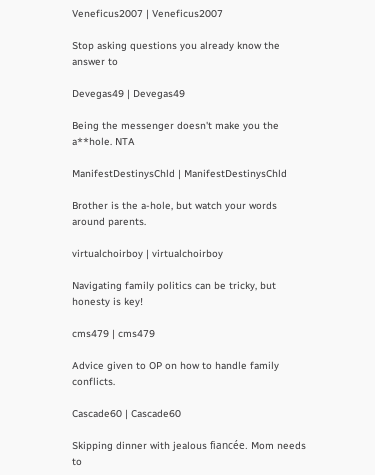Veneficus2007 | Veneficus2007

Stop asking questions you already know the answer to

Devegas49 | Devegas49

Being the messenger doesn't make you the a**hole. NTA

ManifestDestinysChld | ManifestDestinysChld

Brother is the a-hole, but watch your words around parents.

virtualchoirboy | virtualchoirboy

Navigating family politics can be tricky, but honesty is key!

cms479 | cms479

Advice given to OP on how to handle family conflicts.

Cascade60 | Cascade60

Skipping dinner with jealous fiancée. Mom needs to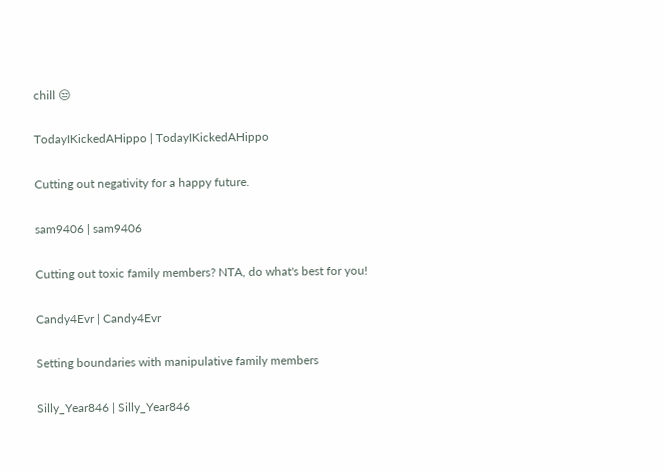chill 😒

TodayIKickedAHippo | TodayIKickedAHippo

Cutting out negativity for a happy future.

sam9406 | sam9406

Cutting out toxic family members? NTA, do what's best for you!

Candy4Evr | Candy4Evr

Setting boundaries with manipulative family members

Silly_Year846 | Silly_Year846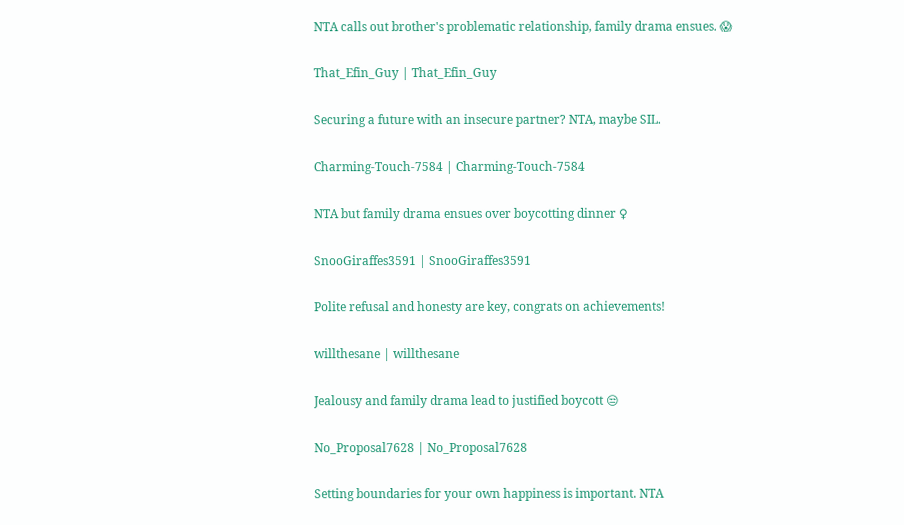NTA calls out brother's problematic relationship, family drama ensues. 😱

That_Efin_Guy | That_Efin_Guy

Securing a future with an insecure partner? NTA, maybe SIL.

Charming-Touch-7584 | Charming-Touch-7584

NTA but family drama ensues over boycotting dinner ♀

SnooGiraffes3591 | SnooGiraffes3591

Polite refusal and honesty are key, congrats on achievements!

willthesane | willthesane

Jealousy and family drama lead to justified boycott 😒

No_Proposal7628 | No_Proposal7628

Setting boundaries for your own happiness is important. NTA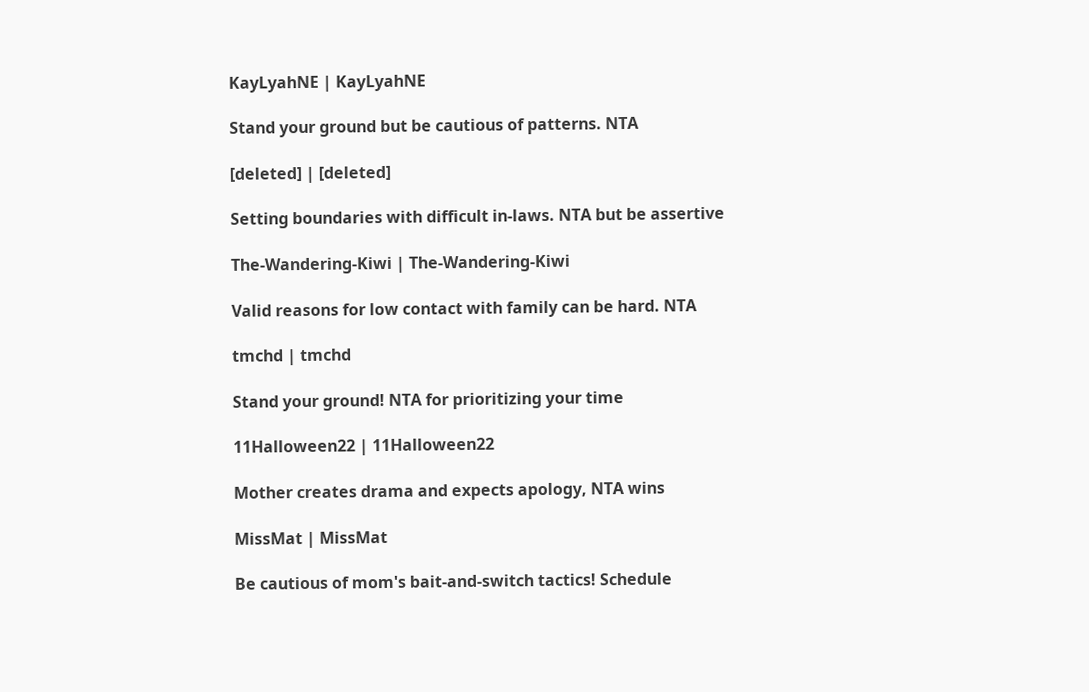KayLyahNE | KayLyahNE

Stand your ground but be cautious of patterns. NTA

[deleted] | [deleted]

Setting boundaries with difficult in-laws. NTA but be assertive

The-Wandering-Kiwi | The-Wandering-Kiwi

Valid reasons for low contact with family can be hard. NTA

tmchd | tmchd

Stand your ground! NTA for prioritizing your time

11Halloween22 | 11Halloween22

Mother creates drama and expects apology, NTA wins

MissMat | MissMat

Be cautious of mom's bait-and-switch tactics! Schedule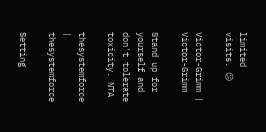limited visits. 😕

Victor-Grimm | Victor-Grimm

Stand up for yourself and don't tolerate toxicity. NTA

thesystemforce | thesystemforce

Setting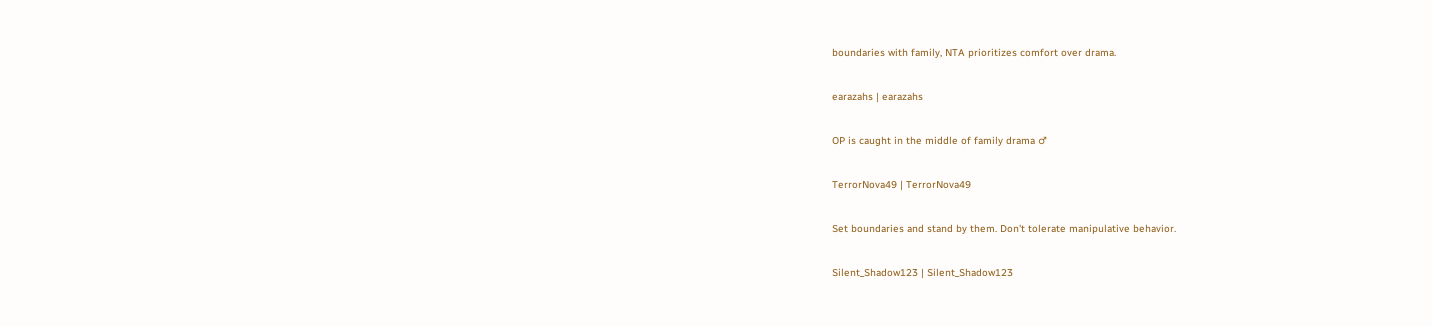boundaries with family, NTA prioritizes comfort over drama.

earazahs | earazahs

OP is caught in the middle of family drama ♂

TerrorNova49 | TerrorNova49

Set boundaries and stand by them. Don't tolerate manipulative behavior.

Silent_Shadow123 | Silent_Shadow123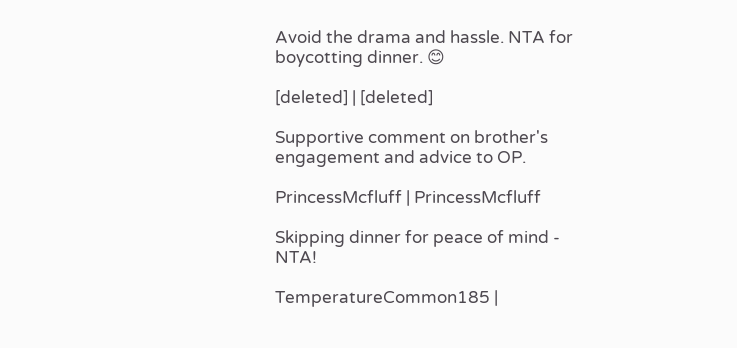Avoid the drama and hassle. NTA for boycotting dinner. 😊

[deleted] | [deleted]

Supportive comment on brother's engagement and advice to OP.

PrincessMcfluff | PrincessMcfluff

Skipping dinner for peace of mind - NTA!

TemperatureCommon185 |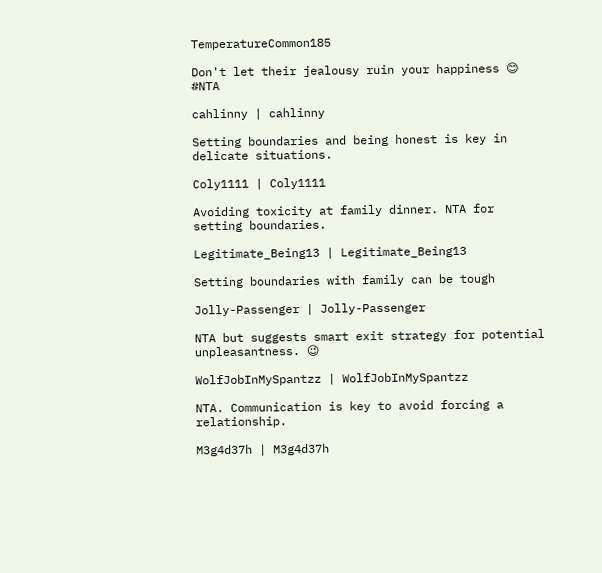TemperatureCommon185

Don't let their jealousy ruin your happiness 😊 #NTA

cahlinny | cahlinny

Setting boundaries and being honest is key in delicate situations.

Coly1111 | Coly1111

Avoiding toxicity at family dinner. NTA for setting boundaries.

Legitimate_Being13 | Legitimate_Being13

Setting boundaries with family can be tough

Jolly-Passenger | Jolly-Passenger

NTA but suggests smart exit strategy for potential unpleasantness. 😉

WolfJobInMySpantzz | WolfJobInMySpantzz

NTA. Communication is key to avoid forcing a relationship.

M3g4d37h | M3g4d37h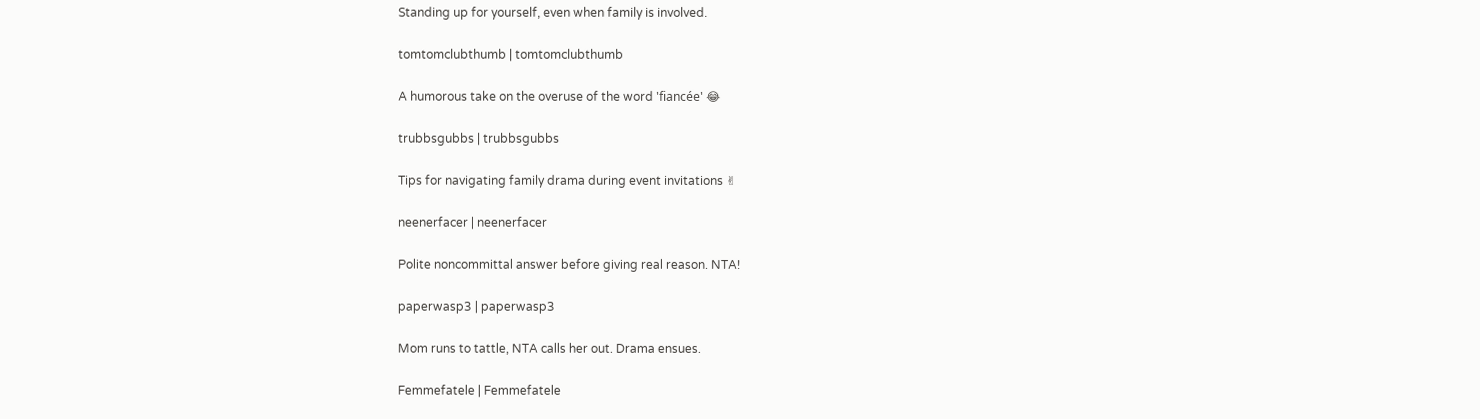Standing up for yourself, even when family is involved.

tomtomclubthumb | tomtomclubthumb

A humorous take on the overuse of the word 'fiancée' 😂

trubbsgubbs | trubbsgubbs

Tips for navigating family drama during event invitations ✌

neenerfacer | neenerfacer

Polite noncommittal answer before giving real reason. NTA!

paperwasp3 | paperwasp3

Mom runs to tattle, NTA calls her out. Drama ensues.

Femmefatele | Femmefatele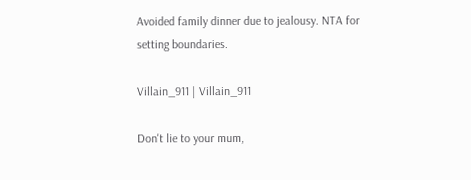Avoided family dinner due to jealousy. NTA for setting boundaries.

Villain_911 | Villain_911

Don't lie to your mum,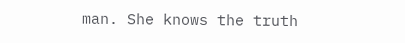man. She knows the truth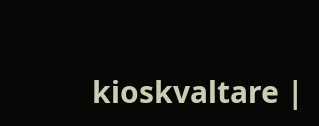kioskvaltare |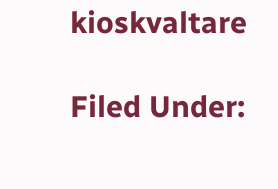kioskvaltare

Filed Under: